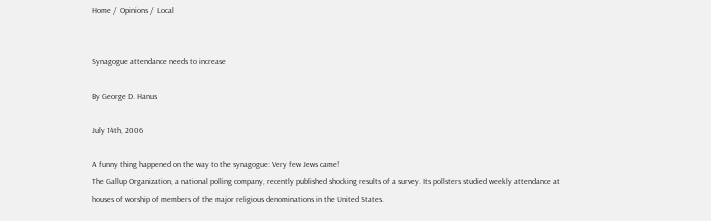Home /  Opinions /  Local


Synagogue attendance needs to increase

By George D. Hanus

July 14th, 2006

A funny thing happened on the way to the synagogue: Very few Jews came!
The Gallup Organization, a national polling company, recently published shocking results of a survey. Its pollsters studied weekly attendance at houses of worship of members of the major religious denominations in the United States.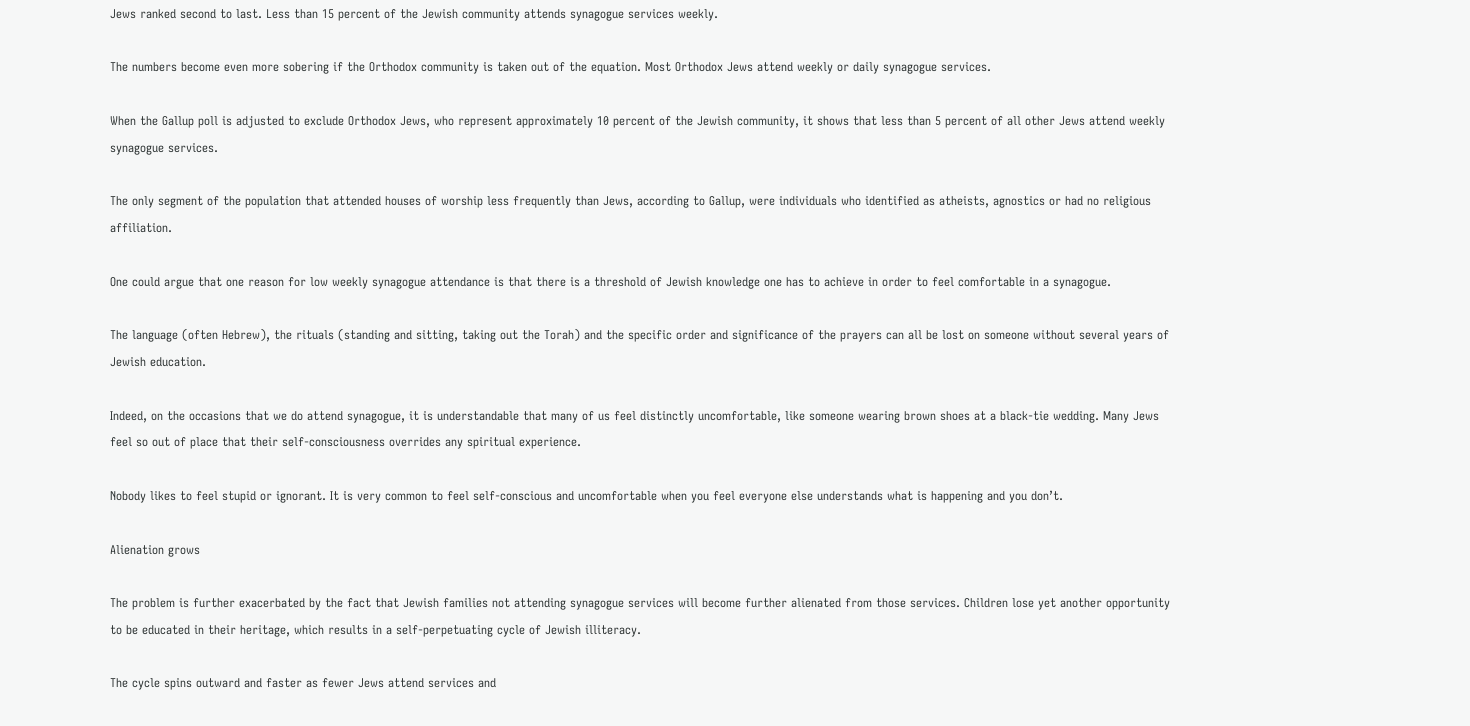Jews ranked second to last. Less than 15 percent of the Jewish community attends synagogue services weekly.

The numbers become even more sobering if the Orthodox community is taken out of the equation. Most Orthodox Jews attend weekly or daily synagogue services.

When the Gallup poll is adjusted to exclude Orthodox Jews, who represent approximately 10 percent of the Jewish community, it shows that less than 5 percent of all other Jews attend weekly synagogue services.

The only segment of the population that attended houses of worship less frequently than Jews, according to Gallup, were individuals who identified as atheists, agnostics or had no religious affiliation.

One could argue that one reason for low weekly synagogue attendance is that there is a threshold of Jewish knowledge one has to achieve in order to feel comfortable in a synagogue.

The language (often Hebrew), the rituals (standing and sitting, taking out the Torah) and the specific order and significance of the prayers can all be lost on someone without several years of Jewish education.

Indeed, on the occasions that we do attend synagogue, it is understandable that many of us feel distinctly uncomfortable, like someone wearing brown shoes at a black-tie wedding. Many Jews feel so out of place that their self-consciousness overrides any spiritual experience.

Nobody likes to feel stupid or ignorant. It is very common to feel self-conscious and uncomfortable when you feel everyone else understands what is happening and you don’t.

Alienation grows

The problem is further exacerbated by the fact that Jewish families not attending synagogue services will become further alienated from those services. Children lose yet another opportunity to be educated in their heritage, which results in a self-perpetuating cycle of Jewish illiteracy.

The cycle spins outward and faster as fewer Jews attend services and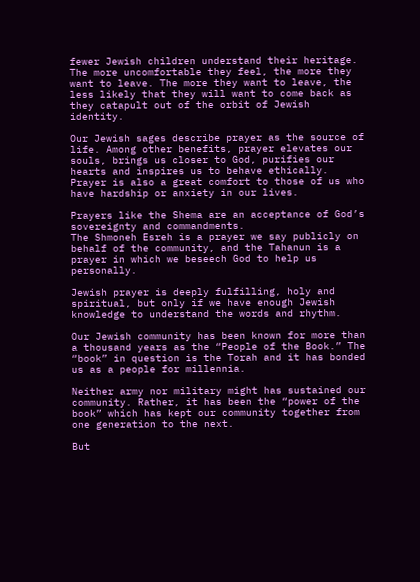fewer Jewish children understand their heritage. The more uncomfortable they feel, the more they want to leave. The more they want to leave, the less likely that they will want to come back as they catapult out of the orbit of Jewish identity.

Our Jewish sages describe prayer as the source of life. Among other benefits, prayer elevates our souls, brings us closer to God, purifies our hearts and inspires us to behave ethically. Prayer is also a great comfort to those of us who have hardship or anxiety in our lives.

Prayers like the Shema are an acceptance of God’s sovereignty and commandments.
The Shmoneh Esreh is a prayer we say publicly on behalf of the community, and the Tahanun is a prayer in which we beseech God to help us personally.

Jewish prayer is deeply fulfilling, holy and spiritual, but only if we have enough Jewish knowledge to understand the words and rhythm.

Our Jewish community has been known for more than a thousand years as the “People of the Book.” The “book” in question is the Torah and it has bonded us as a people for millennia.

Neither army nor military might has sustained our community. Rather, it has been the “power of the book” which has kept our community together from one generation to the next.

But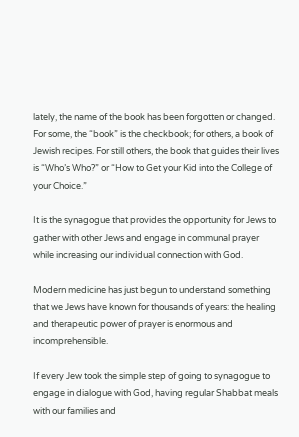lately, the name of the book has been forgotten or changed. For some, the “book” is the checkbook; for others, a book of Jewish recipes. For still others, the book that guides their lives is “Who’s Who?” or “How to Get your Kid into the College of your Choice.”

It is the synagogue that provides the opportunity for Jews to gather with other Jews and engage in communal prayer while increasing our individual connection with God.

Modern medicine has just begun to understand something that we Jews have known for thousands of years: the healing and therapeutic power of prayer is enormous and incomprehensible.

If every Jew took the simple step of going to synagogue to engage in dialogue with God, having regular Shabbat meals with our families and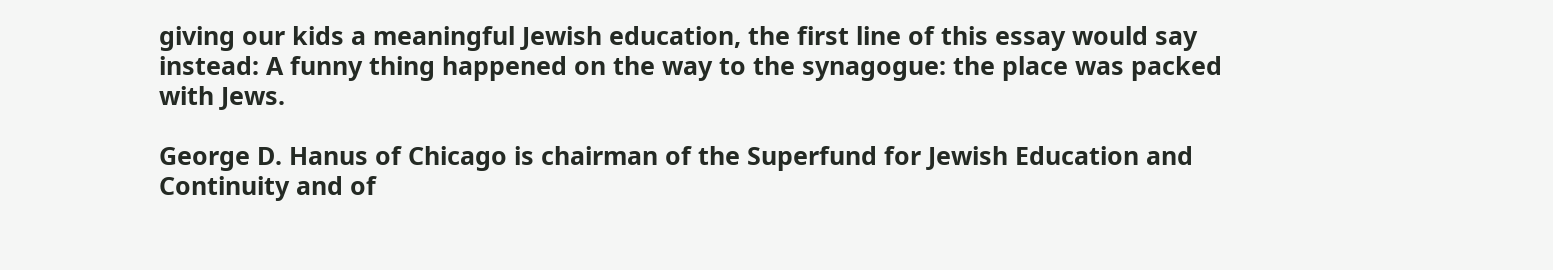giving our kids a meaningful Jewish education, the first line of this essay would say instead: A funny thing happened on the way to the synagogue: the place was packed with Jews.

George D. Hanus of Chicago is chairman of the Superfund for Jewish Education and Continuity and of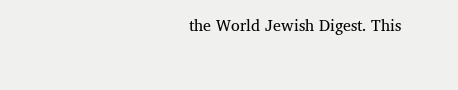the World Jewish Digest. This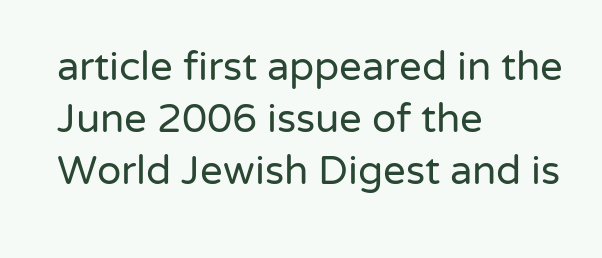article first appeared in the June 2006 issue of the World Jewish Digest and is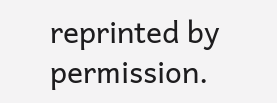reprinted by permission.